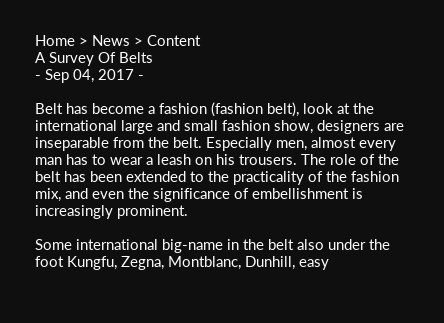Home > News > Content
A Survey Of Belts
- Sep 04, 2017 -

Belt has become a fashion (fashion belt), look at the international large and small fashion show, designers are inseparable from the belt. Especially men, almost every man has to wear a leash on his trousers. The role of the belt has been extended to the practicality of the fashion mix, and even the significance of embellishment is increasingly prominent.

Some international big-name in the belt also under the foot Kungfu, Zegna, Montblanc, Dunhill, easy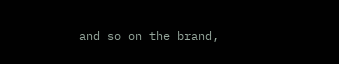and so on the brand,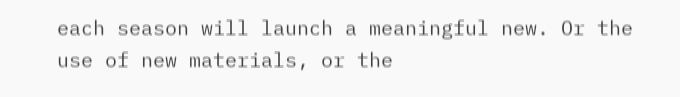each season will launch a meaningful new. Or the use of new materials, or the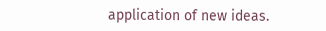application of new ideas.